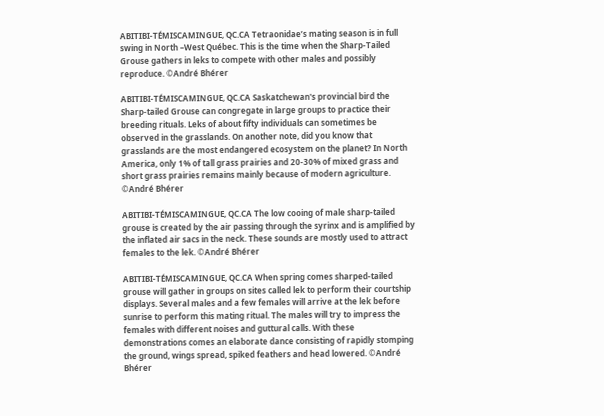ABITIBI-TÉMISCAMINGUE, QC.CA Tetraonidae’s mating season is in full swing in North –West Québec. This is the time when the Sharp-Tailed Grouse gathers in leks to compete with other males and possibly reproduce. ©André Bhérer

ABITIBI-TÉMISCAMINGUE, QC.CA Saskatchewan's provincial bird the Sharp-tailed Grouse can congregate in large groups to practice their breeding rituals. Leks of about fifty individuals can sometimes be observed in the grasslands. On another note, did you know that grasslands are the most endangered ecosystem on the planet? In North America, only 1% of tall grass prairies and 20-30% of mixed grass and short grass prairies remains mainly because of modern agriculture. ©André Bhérer

ABITIBI-TÉMISCAMINGUE, QC.CA The low cooing of male sharp-tailed grouse is created by the air passing through the syrinx and is amplified by the inflated air sacs in the neck. These sounds are mostly used to attract females to the lek. ©André Bhérer

ABITIBI-TÉMISCAMINGUE, QC.CA When spring comes sharped-tailed grouse will gather in groups on sites called lek to perform their courtship displays. Several males and a few females will arrive at the lek before sunrise to perform this mating ritual. The males will try to impress the females with different noises and guttural calls. With these demonstrations comes an elaborate dance consisting of rapidly stomping the ground, wings spread, spiked feathers and head lowered. ©André Bhérer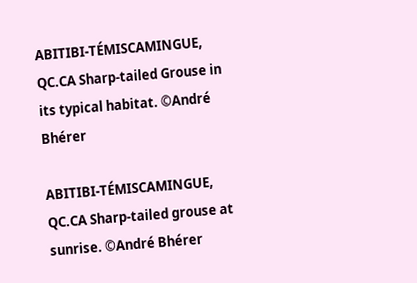ABITIBI-TÉMISCAMINGUE, QC.CA Sharp-tailed Grouse in its typical habitat. ©André Bhérer

ABITIBI-TÉMISCAMINGUE, QC.CA Sharp-tailed grouse at sunrise. ©André Bhérer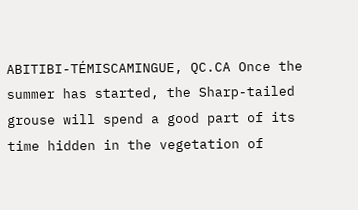ABITIBI-TÉMISCAMINGUE, QC.CA Once the summer has started, the Sharp-tailed grouse will spend a good part of its time hidden in the vegetation of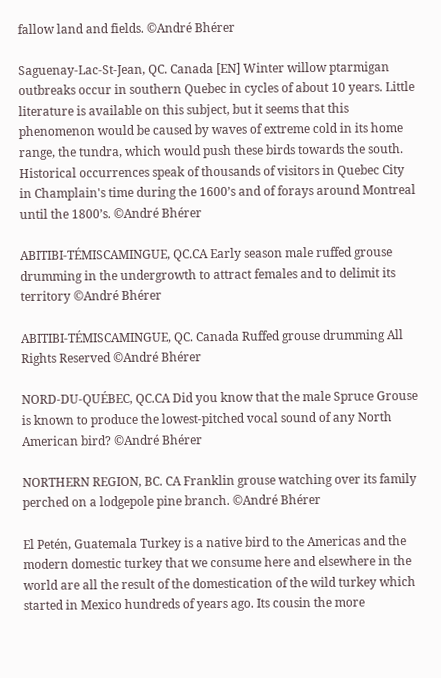fallow land and fields. ©André Bhérer

Saguenay-Lac-St-Jean, QC. Canada [EN] Winter willow ptarmigan outbreaks occur in southern Quebec in cycles of about 10 years. Little literature is available on this subject, but it seems that this phenomenon would be caused by waves of extreme cold in its home range, the tundra, which would push these birds towards the south. Historical occurrences speak of thousands of visitors in Quebec City in Champlain's time during the 1600’s and of forays around Montreal until the 1800’s. ©André Bhérer

ABITIBI-TÉMISCAMINGUE, QC.CA Early season male ruffed grouse drumming in the undergrowth to attract females and to delimit its territory ©André Bhérer

ABITIBI-TÉMISCAMINGUE, QC. Canada Ruffed grouse drumming All Rights Reserved ©André Bhérer

NORD-DU-QUÉBEC, QC.CA Did you know that the male Spruce Grouse is known to produce the lowest-pitched vocal sound of any North American bird? ©André Bhérer

NORTHERN REGION, BC. CA Franklin grouse watching over its family perched on a lodgepole pine branch. ©André Bhérer

El Petén, Guatemala Turkey is a native bird to the Americas and the modern domestic turkey that we consume here and elsewhere in the world are all the result of the domestication of the wild turkey which started in Mexico hundreds of years ago. Its cousin the more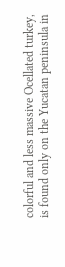colorful and less massive Ocellated turkey, is found only on the Yucatan peninsula in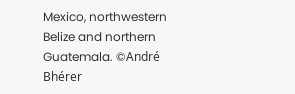Mexico, northwestern Belize and northern Guatemala. ©André Bhérer